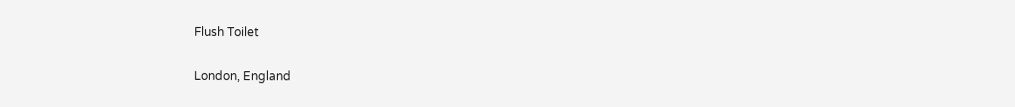Flush Toilet

London, England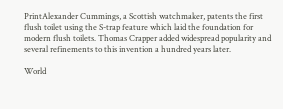PrintAlexander Cummings, a Scottish watchmaker, patents the first flush toilet using the S-trap feature which laid the foundation for modern flush toilets. Thomas Crapper added widespread popularity and several refinements to this invention a hundred years later.

World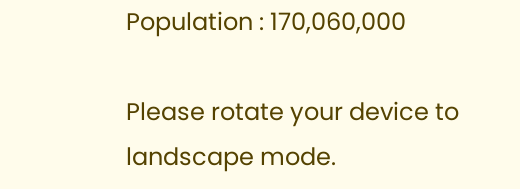Population : 170,060,000

Please rotate your device to landscape mode.